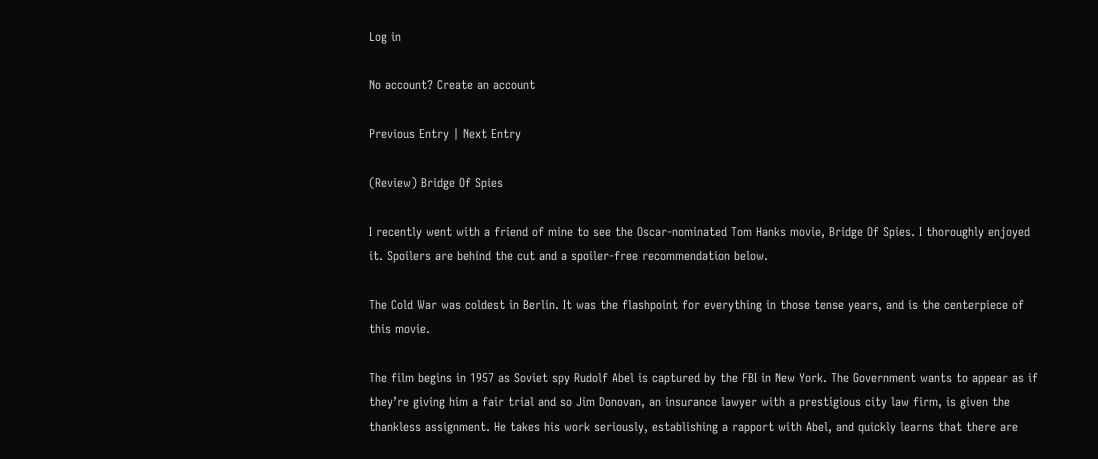Log in

No account? Create an account

Previous Entry | Next Entry

(Review) Bridge Of Spies

I recently went with a friend of mine to see the Oscar-nominated Tom Hanks movie, Bridge Of Spies. I thoroughly enjoyed it. Spoilers are behind the cut and a spoiler-free recommendation below.

The Cold War was coldest in Berlin. It was the flashpoint for everything in those tense years, and is the centerpiece of this movie.

The film begins in 1957 as Soviet spy Rudolf Abel is captured by the FBI in New York. The Government wants to appear as if they’re giving him a fair trial and so Jim Donovan, an insurance lawyer with a prestigious city law firm, is given the thankless assignment. He takes his work seriously, establishing a rapport with Abel, and quickly learns that there are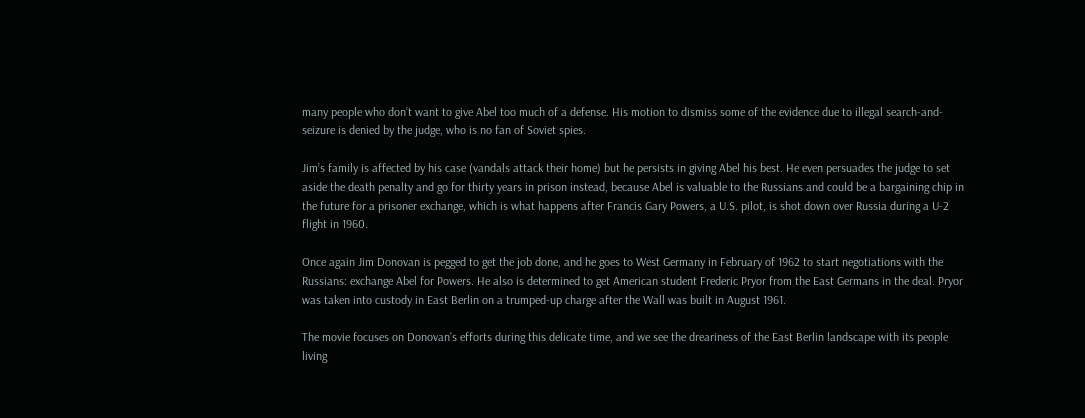many people who don’t want to give Abel too much of a defense. His motion to dismiss some of the evidence due to illegal search-and-seizure is denied by the judge, who is no fan of Soviet spies.

Jim’s family is affected by his case (vandals attack their home) but he persists in giving Abel his best. He even persuades the judge to set aside the death penalty and go for thirty years in prison instead, because Abel is valuable to the Russians and could be a bargaining chip in the future for a prisoner exchange, which is what happens after Francis Gary Powers, a U.S. pilot, is shot down over Russia during a U-2 flight in 1960.

Once again Jim Donovan is pegged to get the job done, and he goes to West Germany in February of 1962 to start negotiations with the Russians: exchange Abel for Powers. He also is determined to get American student Frederic Pryor from the East Germans in the deal. Pryor was taken into custody in East Berlin on a trumped-up charge after the Wall was built in August 1961.

The movie focuses on Donovan’s efforts during this delicate time, and we see the dreariness of the East Berlin landscape with its people living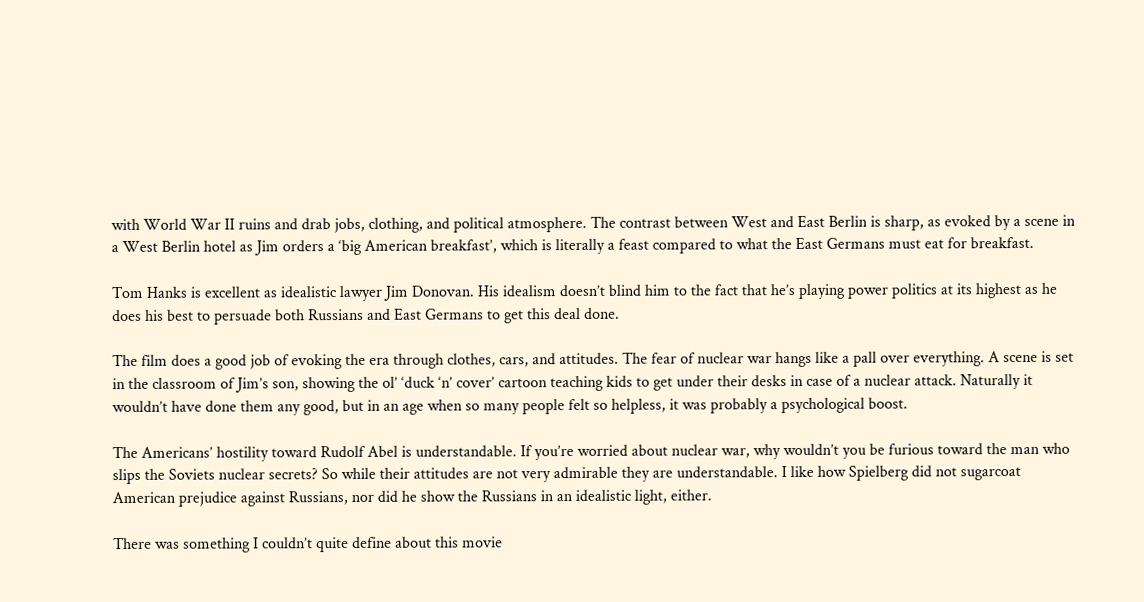with World War II ruins and drab jobs, clothing, and political atmosphere. The contrast between West and East Berlin is sharp, as evoked by a scene in a West Berlin hotel as Jim orders a ‘big American breakfast’, which is literally a feast compared to what the East Germans must eat for breakfast.

Tom Hanks is excellent as idealistic lawyer Jim Donovan. His idealism doesn’t blind him to the fact that he’s playing power politics at its highest as he does his best to persuade both Russians and East Germans to get this deal done.

The film does a good job of evoking the era through clothes, cars, and attitudes. The fear of nuclear war hangs like a pall over everything. A scene is set in the classroom of Jim’s son, showing the ol’ ‘duck ‘n’ cover’ cartoon teaching kids to get under their desks in case of a nuclear attack. Naturally it wouldn’t have done them any good, but in an age when so many people felt so helpless, it was probably a psychological boost.

The Americans’ hostility toward Rudolf Abel is understandable. If you’re worried about nuclear war, why wouldn’t you be furious toward the man who slips the Soviets nuclear secrets? So while their attitudes are not very admirable they are understandable. I like how Spielberg did not sugarcoat American prejudice against Russians, nor did he show the Russians in an idealistic light, either.

There was something I couldn’t quite define about this movie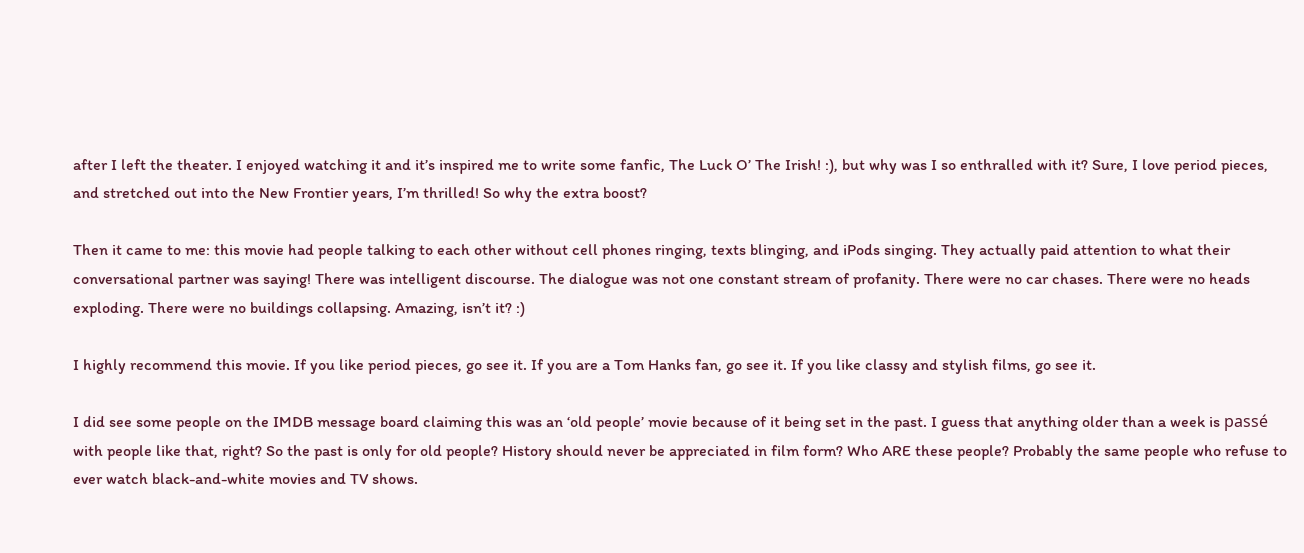after I left the theater. I enjoyed watching it and it’s inspired me to write some fanfic, The Luck O’ The Irish! :), but why was I so enthralled with it? Sure, I love period pieces, and stretched out into the New Frontier years, I’m thrilled! So why the extra boost?

Then it came to me: this movie had people talking to each other without cell phones ringing, texts blinging, and iPods singing. They actually paid attention to what their conversational partner was saying! There was intelligent discourse. The dialogue was not one constant stream of profanity. There were no car chases. There were no heads exploding. There were no buildings collapsing. Amazing, isn’t it? :)

I highly recommend this movie. If you like period pieces, go see it. If you are a Tom Hanks fan, go see it. If you like classy and stylish films, go see it.

I did see some people on the IMDB message board claiming this was an ‘old people’ movie because of it being set in the past. I guess that anything older than a week is passé with people like that, right? So the past is only for old people? History should never be appreciated in film form? Who ARE these people? Probably the same people who refuse to ever watch black-and-white movies and TV shows.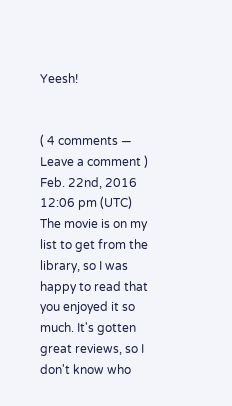Yeesh!


( 4 comments — Leave a comment )
Feb. 22nd, 2016 12:06 pm (UTC)
The movie is on my list to get from the library, so I was happy to read that you enjoyed it so much. It's gotten great reviews, so I don't know who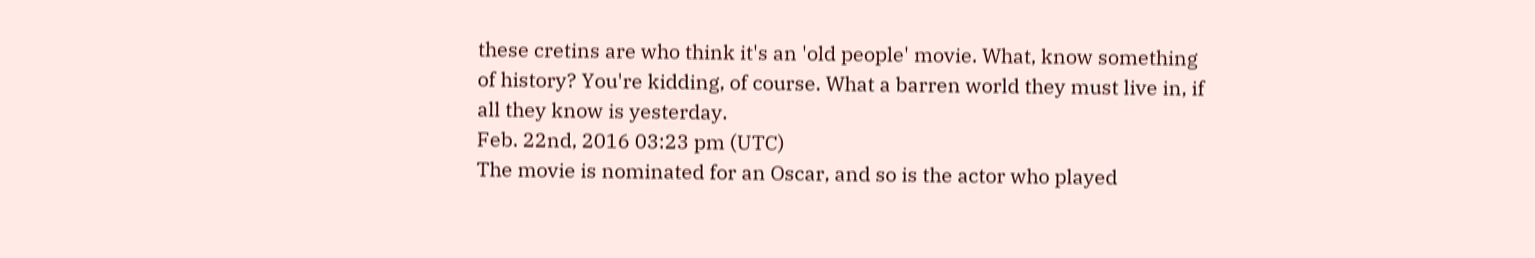these cretins are who think it's an 'old people' movie. What, know something of history? You're kidding, of course. What a barren world they must live in, if all they know is yesterday.
Feb. 22nd, 2016 03:23 pm (UTC)
The movie is nominated for an Oscar, and so is the actor who played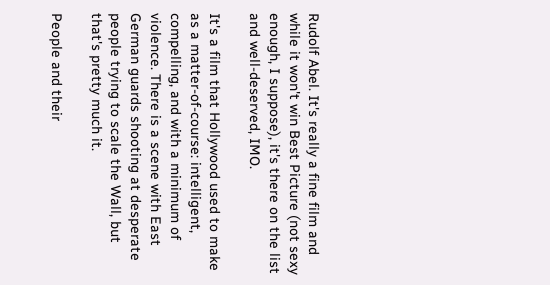Rudolf Abel. It's really a fine film and while it won't win Best Picture (not sexy enough, I suppose), it's there on the list and well-deserved, IMO.

It's a film that Hollywood used to make as a matter-of-course: intelligent, compelling, and with a minimum of violence. There is a scene with East German guards shooting at desperate people trying to scale the Wall, but that's pretty much it.

People and their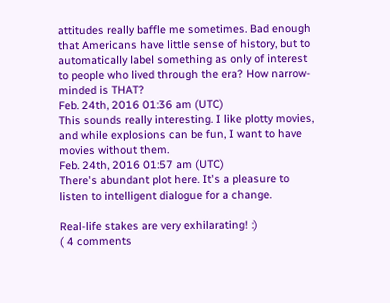attitudes really baffle me sometimes. Bad enough that Americans have little sense of history, but to automatically label something as only of interest to people who lived through the era? How narrow-minded is THAT?
Feb. 24th, 2016 01:36 am (UTC)
This sounds really interesting. I like plotty movies, and while explosions can be fun, I want to have movies without them.
Feb. 24th, 2016 01:57 am (UTC)
There's abundant plot here. It's a pleasure to listen to intelligent dialogue for a change.

Real-life stakes are very exhilarating! :)
( 4 comments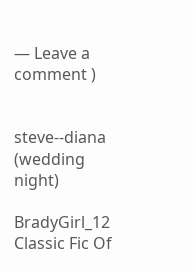— Leave a comment )


steve--diana (wedding night)

BradyGirl_12 Classic Fic Of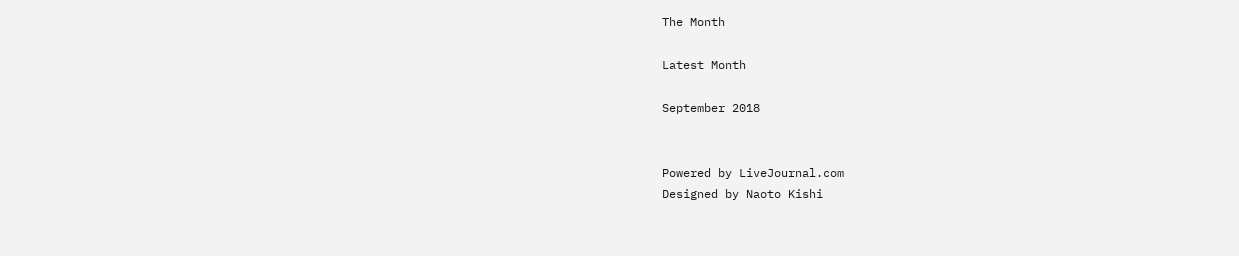The Month

Latest Month

September 2018


Powered by LiveJournal.com
Designed by Naoto Kishi